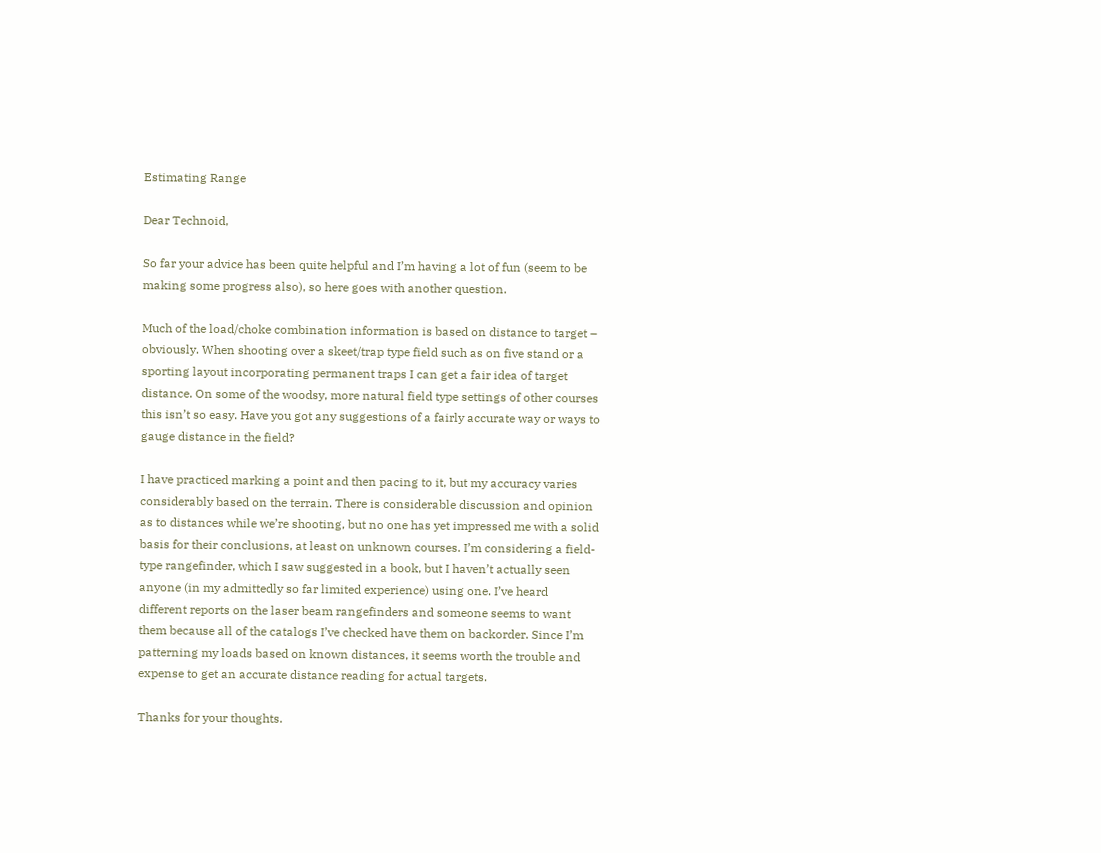Estimating Range

Dear Technoid,

So far your advice has been quite helpful and I’m having a lot of fun (seem to be making some progress also), so here goes with another question.

Much of the load/choke combination information is based on distance to target – obviously. When shooting over a skeet/trap type field such as on five stand or a sporting layout incorporating permanent traps I can get a fair idea of target distance. On some of the woodsy, more natural field type settings of other courses this isn’t so easy. Have you got any suggestions of a fairly accurate way or ways to gauge distance in the field?

I have practiced marking a point and then pacing to it, but my accuracy varies considerably based on the terrain. There is considerable discussion and opinion as to distances while we’re shooting, but no one has yet impressed me with a solid basis for their conclusions, at least on unknown courses. I’m considering a field-type rangefinder, which I saw suggested in a book, but I haven’t actually seen anyone (in my admittedly so far limited experience) using one. I’ve heard different reports on the laser beam rangefinders and someone seems to want them because all of the catalogs I’ve checked have them on backorder. Since I’m patterning my loads based on known distances, it seems worth the trouble and expense to get an accurate distance reading for actual targets.

Thanks for your thoughts.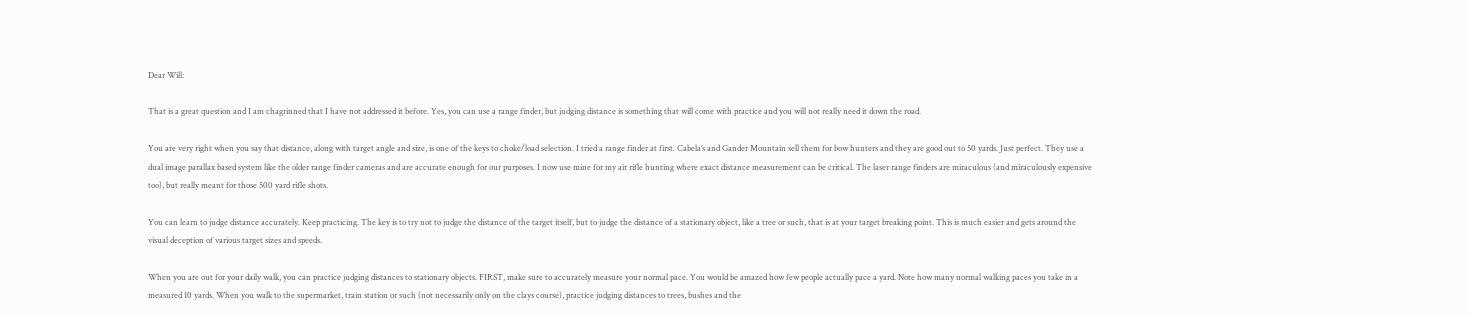Dear Will:

That is a great question and I am chagrinned that I have not addressed it before. Yes, you can use a range finder, but judging distance is something that will come with practice and you will not really need it down the road.

You are very right when you say that distance, along with target angle and size, is one of the keys to choke/load selection. I tried a range finder at first. Cabela’s and Gander Mountain sell them for bow hunters and they are good out to 50 yards. Just perfect. They use a dual image parallax based system like the older range finder cameras and are accurate enough for our purposes. I now use mine for my air rifle hunting where exact distance measurement can be critical. The laser range finders are miraculous (and miraculously expensive too), but really meant for those 500 yard rifle shots.

You can learn to judge distance accurately. Keep practicing. The key is to try not to judge the distance of the target itself, but to judge the distance of a stationary object, like a tree or such, that is at your target breaking point. This is much easier and gets around the visual deception of various target sizes and speeds.

When you are out for your daily walk, you can practice judging distances to stationary objects. FIRST, make sure to accurately measure your normal pace. You would be amazed how few people actually pace a yard. Note how many normal walking paces you take in a measured 10 yards. When you walk to the supermarket, train station or such (not necessarily only on the clays course), practice judging distances to trees, bushes and the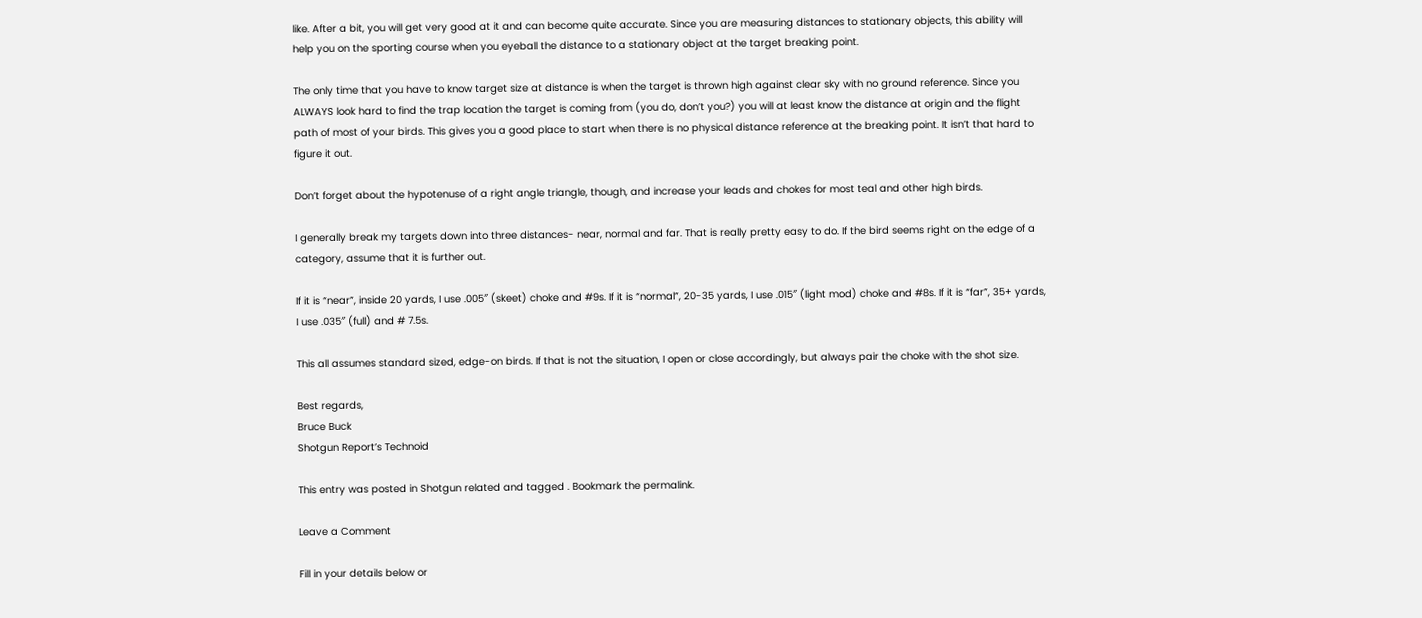like. After a bit, you will get very good at it and can become quite accurate. Since you are measuring distances to stationary objects, this ability will help you on the sporting course when you eyeball the distance to a stationary object at the target breaking point.

The only time that you have to know target size at distance is when the target is thrown high against clear sky with no ground reference. Since you ALWAYS look hard to find the trap location the target is coming from (you do, don’t you?) you will at least know the distance at origin and the flight path of most of your birds. This gives you a good place to start when there is no physical distance reference at the breaking point. It isn’t that hard to figure it out.

Don’t forget about the hypotenuse of a right angle triangle, though, and increase your leads and chokes for most teal and other high birds.

I generally break my targets down into three distances- near, normal and far. That is really pretty easy to do. If the bird seems right on the edge of a category, assume that it is further out.

If it is “near”, inside 20 yards, I use .005″ (skeet) choke and #9s. If it is “normal”, 20-35 yards, I use .015″ (light mod) choke and #8s. If it is “far”, 35+ yards, I use .035″ (full) and # 7.5s.

This all assumes standard sized, edge-on birds. If that is not the situation, I open or close accordingly, but always pair the choke with the shot size.

Best regards,
Bruce Buck
Shotgun Report’s Technoid

This entry was posted in Shotgun related and tagged . Bookmark the permalink.

Leave a Comment

Fill in your details below or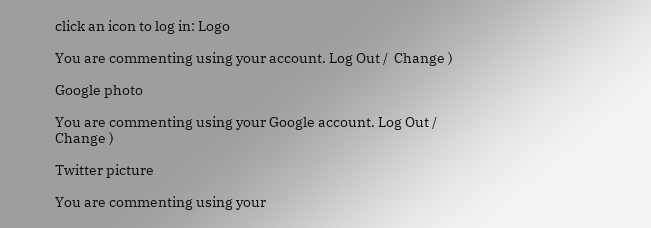click an icon to log in: Logo

You are commenting using your account. Log Out /  Change )

Google photo

You are commenting using your Google account. Log Out /  Change )

Twitter picture

You are commenting using your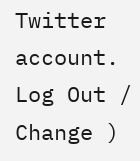Twitter account. Log Out /  Change )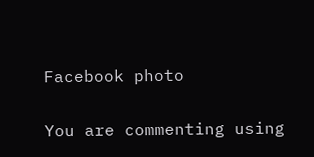Facebook photo

You are commenting using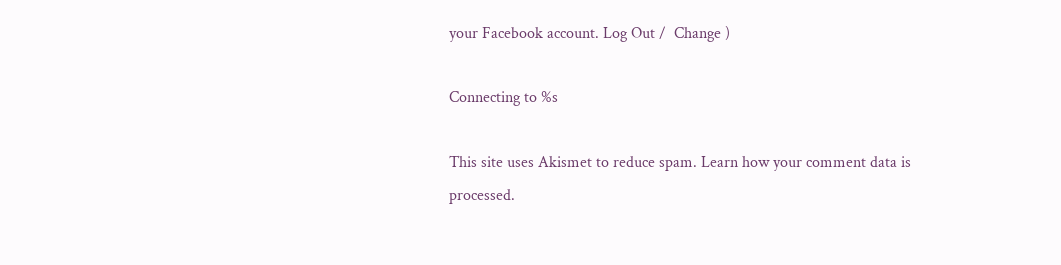your Facebook account. Log Out /  Change )

Connecting to %s

This site uses Akismet to reduce spam. Learn how your comment data is processed.